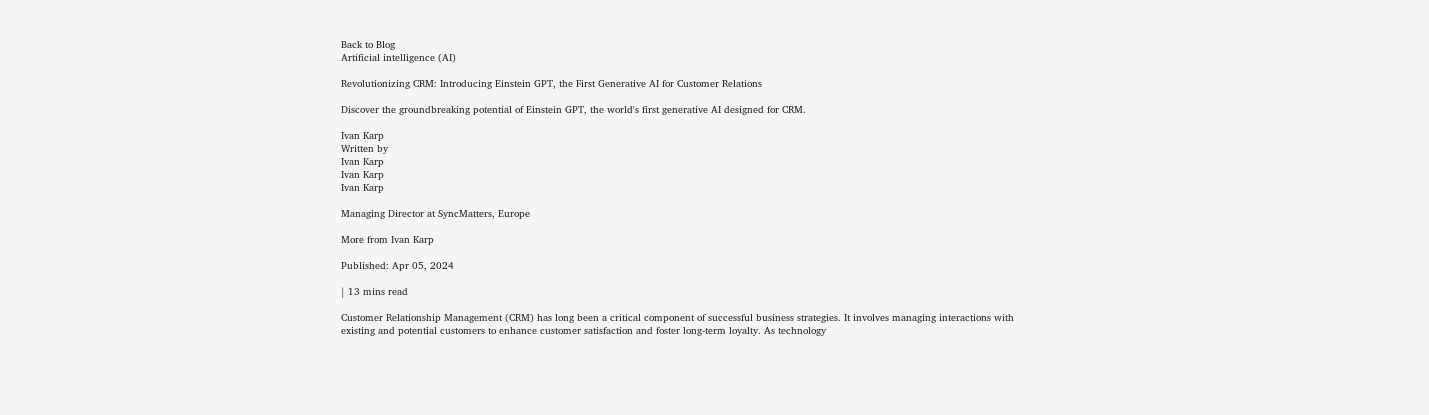Back to Blog
Artificial intelligence (AI)

Revolutionizing CRM: Introducing Einstein GPT, the First Generative AI for Customer Relations

Discover the groundbreaking potential of Einstein GPT, the world's first generative AI designed for CRM.

Ivan Karp
Written by
Ivan Karp
Ivan Karp
Ivan Karp

Managing Director at SyncMatters, Europe

More from Ivan Karp

Published: Apr 05, 2024

| 13 mins read

Customer Relationship Management (CRM) has long been a critical component of successful business strategies. It involves managing interactions with existing and potential customers to enhance customer satisfaction and foster long-term loyalty. As technology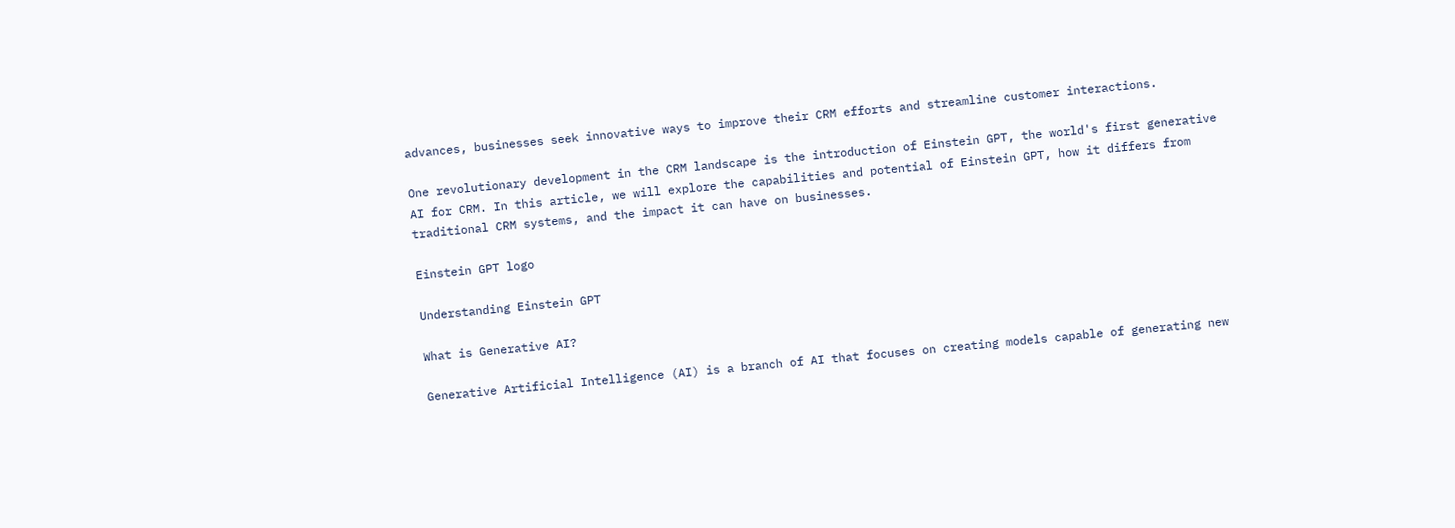advances, businesses seek innovative ways to improve their CRM efforts and streamline customer interactions.

One revolutionary development in the CRM landscape is the introduction of Einstein GPT, the world's first generative AI for CRM. In this article, we will explore the capabilities and potential of Einstein GPT, how it differs from traditional CRM systems, and the impact it can have on businesses.

Einstein GPT logo

Understanding Einstein GPT

What is Generative AI?

Generative Artificial Intelligence (AI) is a branch of AI that focuses on creating models capable of generating new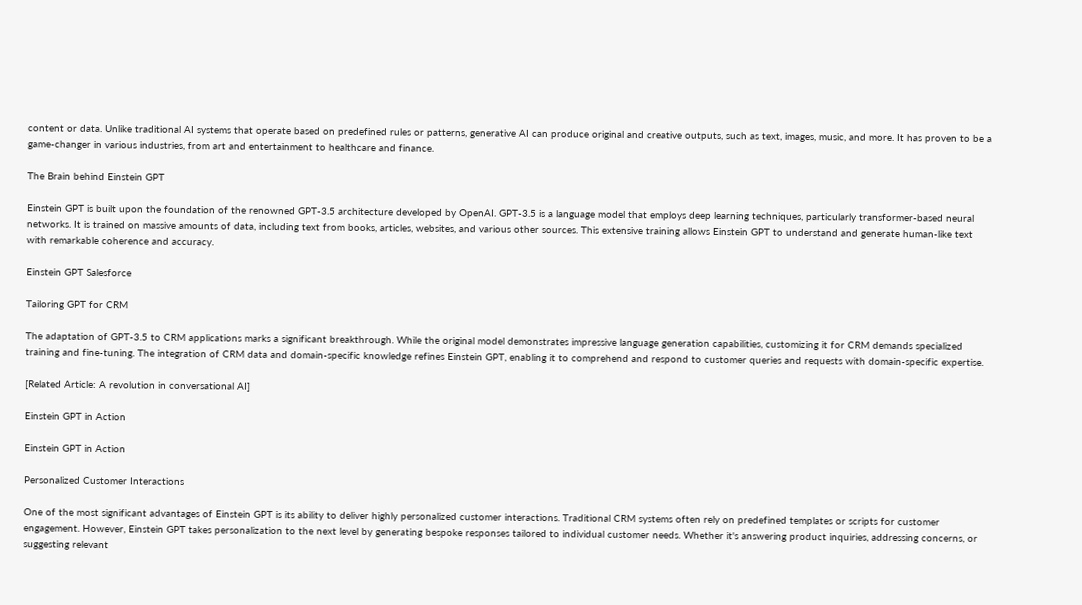content or data. Unlike traditional AI systems that operate based on predefined rules or patterns, generative AI can produce original and creative outputs, such as text, images, music, and more. It has proven to be a game-changer in various industries, from art and entertainment to healthcare and finance.

The Brain behind Einstein GPT

Einstein GPT is built upon the foundation of the renowned GPT-3.5 architecture developed by OpenAI. GPT-3.5 is a language model that employs deep learning techniques, particularly transformer-based neural networks. It is trained on massive amounts of data, including text from books, articles, websites, and various other sources. This extensive training allows Einstein GPT to understand and generate human-like text with remarkable coherence and accuracy.

Einstein GPT Salesforce

Tailoring GPT for CRM

The adaptation of GPT-3.5 to CRM applications marks a significant breakthrough. While the original model demonstrates impressive language generation capabilities, customizing it for CRM demands specialized training and fine-tuning. The integration of CRM data and domain-specific knowledge refines Einstein GPT, enabling it to comprehend and respond to customer queries and requests with domain-specific expertise.

[Related Article: A revolution in conversational AI]

Einstein GPT in Action

Einstein GPT in Action

Personalized Customer Interactions

One of the most significant advantages of Einstein GPT is its ability to deliver highly personalized customer interactions. Traditional CRM systems often rely on predefined templates or scripts for customer engagement. However, Einstein GPT takes personalization to the next level by generating bespoke responses tailored to individual customer needs. Whether it's answering product inquiries, addressing concerns, or suggesting relevant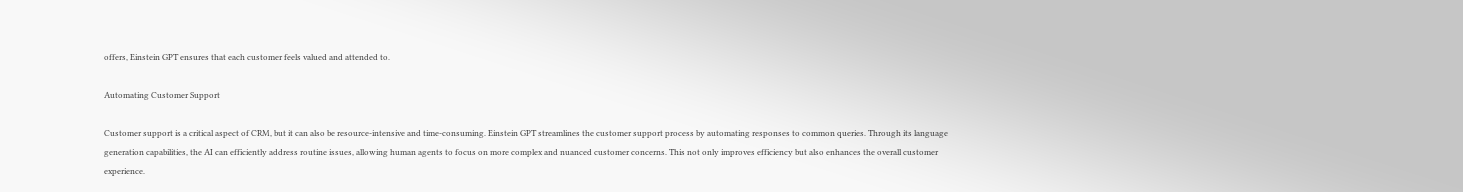offers, Einstein GPT ensures that each customer feels valued and attended to.

Automating Customer Support

Customer support is a critical aspect of CRM, but it can also be resource-intensive and time-consuming. Einstein GPT streamlines the customer support process by automating responses to common queries. Through its language generation capabilities, the AI can efficiently address routine issues, allowing human agents to focus on more complex and nuanced customer concerns. This not only improves efficiency but also enhances the overall customer experience.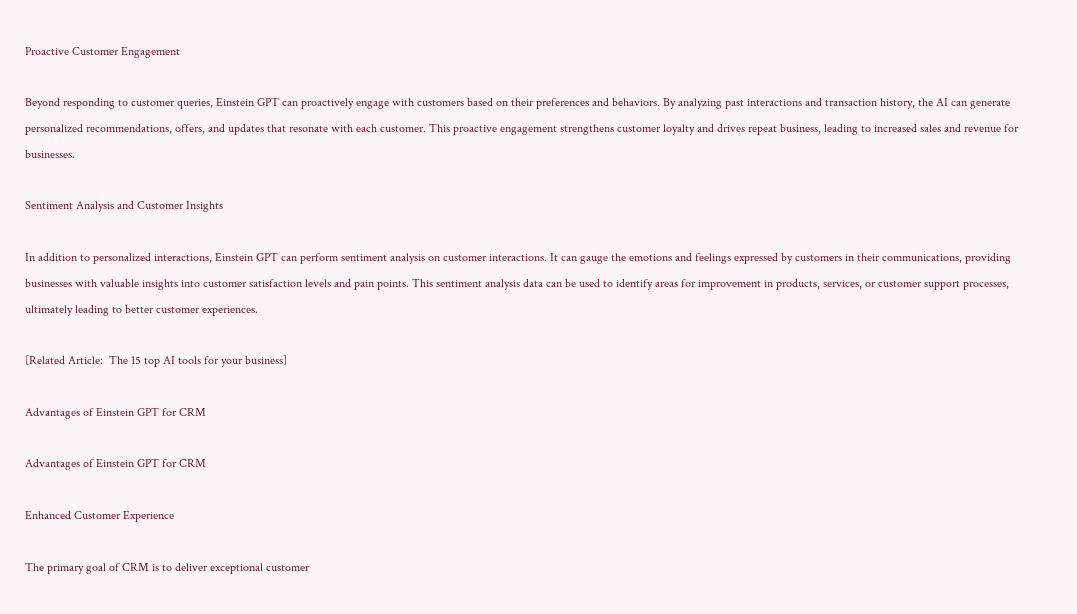Proactive Customer Engagement

Beyond responding to customer queries, Einstein GPT can proactively engage with customers based on their preferences and behaviors. By analyzing past interactions and transaction history, the AI can generate personalized recommendations, offers, and updates that resonate with each customer. This proactive engagement strengthens customer loyalty and drives repeat business, leading to increased sales and revenue for businesses.

Sentiment Analysis and Customer Insights

In addition to personalized interactions, Einstein GPT can perform sentiment analysis on customer interactions. It can gauge the emotions and feelings expressed by customers in their communications, providing businesses with valuable insights into customer satisfaction levels and pain points. This sentiment analysis data can be used to identify areas for improvement in products, services, or customer support processes, ultimately leading to better customer experiences.

[Related Article:  The 15 top AI tools for your business]

Advantages of Einstein GPT for CRM

Advantages of Einstein GPT for CRM

Enhanced Customer Experience

The primary goal of CRM is to deliver exceptional customer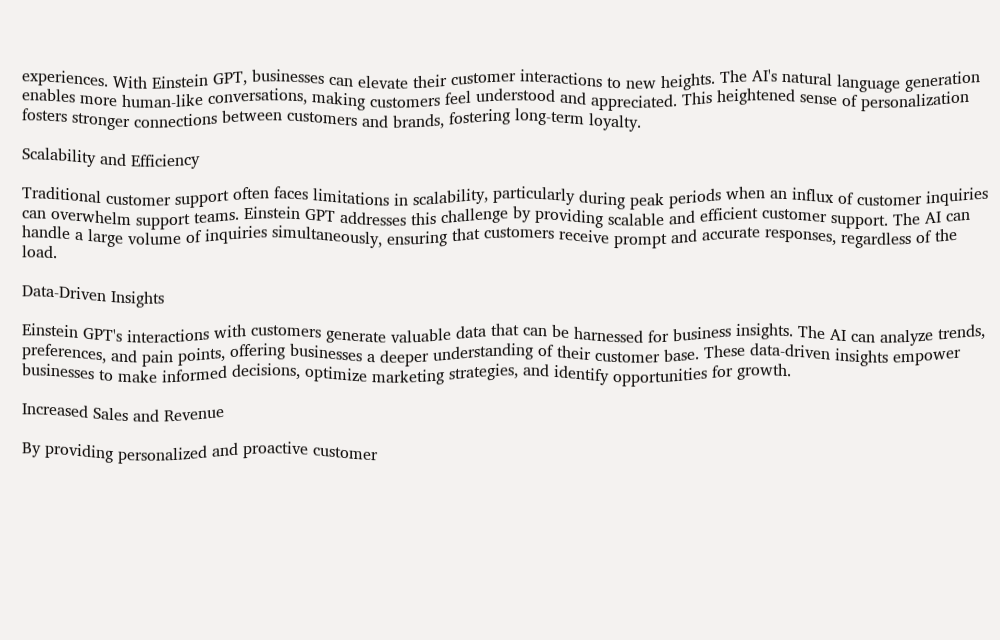experiences. With Einstein GPT, businesses can elevate their customer interactions to new heights. The AI's natural language generation enables more human-like conversations, making customers feel understood and appreciated. This heightened sense of personalization fosters stronger connections between customers and brands, fostering long-term loyalty.

Scalability and Efficiency

Traditional customer support often faces limitations in scalability, particularly during peak periods when an influx of customer inquiries can overwhelm support teams. Einstein GPT addresses this challenge by providing scalable and efficient customer support. The AI can handle a large volume of inquiries simultaneously, ensuring that customers receive prompt and accurate responses, regardless of the load.

Data-Driven Insights

Einstein GPT's interactions with customers generate valuable data that can be harnessed for business insights. The AI can analyze trends, preferences, and pain points, offering businesses a deeper understanding of their customer base. These data-driven insights empower businesses to make informed decisions, optimize marketing strategies, and identify opportunities for growth.

Increased Sales and Revenue

By providing personalized and proactive customer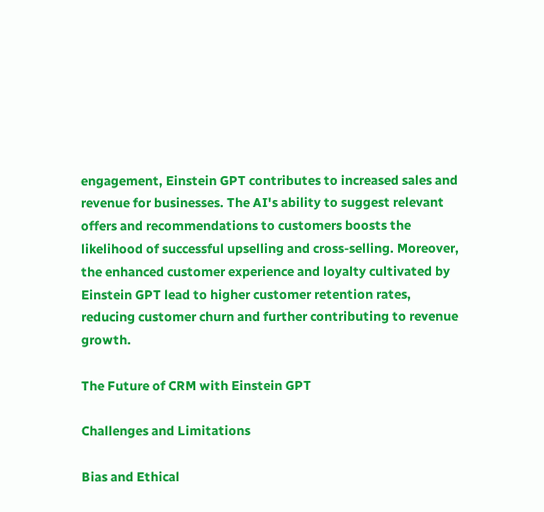engagement, Einstein GPT contributes to increased sales and revenue for businesses. The AI's ability to suggest relevant offers and recommendations to customers boosts the likelihood of successful upselling and cross-selling. Moreover, the enhanced customer experience and loyalty cultivated by Einstein GPT lead to higher customer retention rates, reducing customer churn and further contributing to revenue growth.

The Future of CRM with Einstein GPT

Challenges and Limitations

Bias and Ethical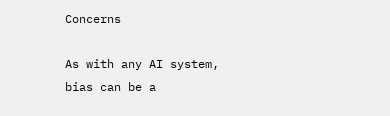Concerns

As with any AI system, bias can be a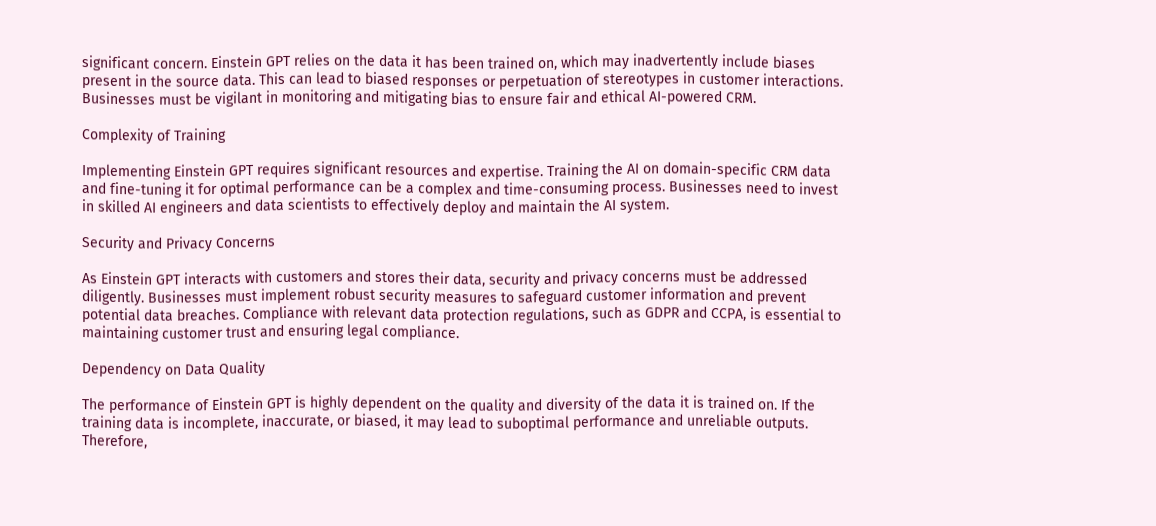significant concern. Einstein GPT relies on the data it has been trained on, which may inadvertently include biases present in the source data. This can lead to biased responses or perpetuation of stereotypes in customer interactions. Businesses must be vigilant in monitoring and mitigating bias to ensure fair and ethical AI-powered CRM.

Complexity of Training

Implementing Einstein GPT requires significant resources and expertise. Training the AI on domain-specific CRM data and fine-tuning it for optimal performance can be a complex and time-consuming process. Businesses need to invest in skilled AI engineers and data scientists to effectively deploy and maintain the AI system.

Security and Privacy Concerns

As Einstein GPT interacts with customers and stores their data, security and privacy concerns must be addressed diligently. Businesses must implement robust security measures to safeguard customer information and prevent potential data breaches. Compliance with relevant data protection regulations, such as GDPR and CCPA, is essential to maintaining customer trust and ensuring legal compliance.

Dependency on Data Quality

The performance of Einstein GPT is highly dependent on the quality and diversity of the data it is trained on. If the training data is incomplete, inaccurate, or biased, it may lead to suboptimal performance and unreliable outputs. Therefore,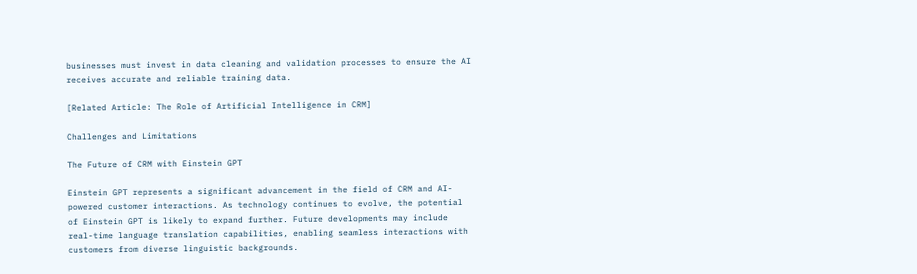businesses must invest in data cleaning and validation processes to ensure the AI receives accurate and reliable training data.

[Related Article: The Role of Artificial Intelligence in CRM]

Challenges and Limitations

The Future of CRM with Einstein GPT

Einstein GPT represents a significant advancement in the field of CRM and AI-powered customer interactions. As technology continues to evolve, the potential of Einstein GPT is likely to expand further. Future developments may include real-time language translation capabilities, enabling seamless interactions with customers from diverse linguistic backgrounds.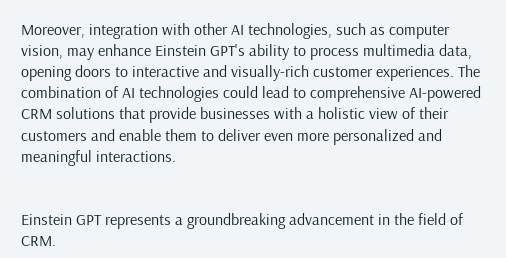Moreover, integration with other AI technologies, such as computer vision, may enhance Einstein GPT's ability to process multimedia data, opening doors to interactive and visually-rich customer experiences. The combination of AI technologies could lead to comprehensive AI-powered CRM solutions that provide businesses with a holistic view of their customers and enable them to deliver even more personalized and meaningful interactions.


Einstein GPT represents a groundbreaking advancement in the field of CRM.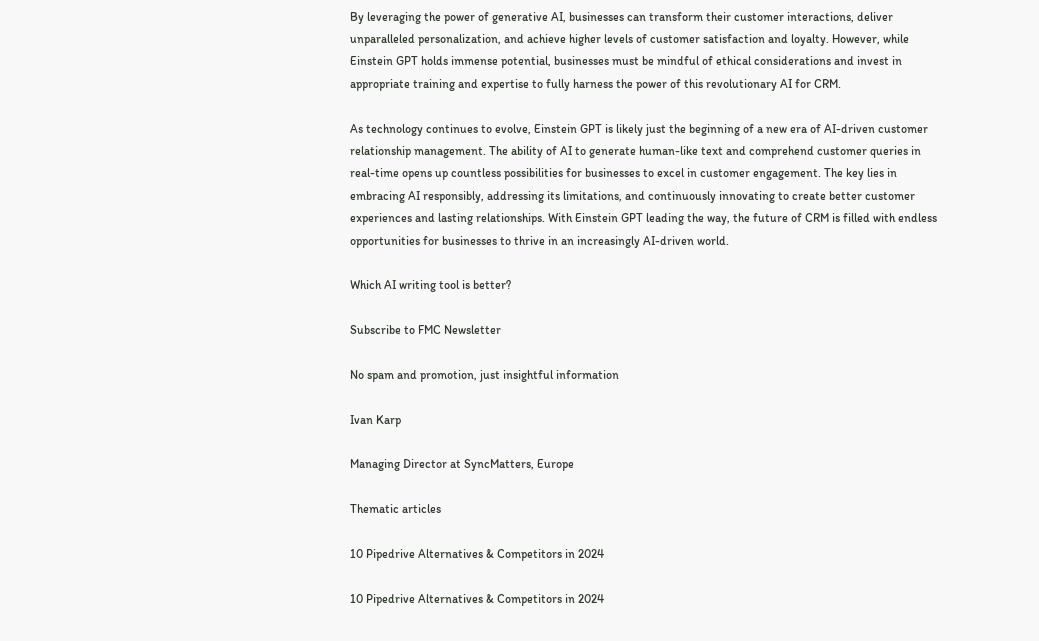By leveraging the power of generative AI, businesses can transform their customer interactions, deliver unparalleled personalization, and achieve higher levels of customer satisfaction and loyalty. However, while Einstein GPT holds immense potential, businesses must be mindful of ethical considerations and invest in appropriate training and expertise to fully harness the power of this revolutionary AI for CRM.

As technology continues to evolve, Einstein GPT is likely just the beginning of a new era of AI-driven customer relationship management. The ability of AI to generate human-like text and comprehend customer queries in real-time opens up countless possibilities for businesses to excel in customer engagement. The key lies in embracing AI responsibly, addressing its limitations, and continuously innovating to create better customer experiences and lasting relationships. With Einstein GPT leading the way, the future of CRM is filled with endless opportunities for businesses to thrive in an increasingly AI-driven world.

Which AI writing tool is better?

Subscribe to FMC Newsletter

No spam and promotion, just insightful information

Ivan Karp

Managing Director at SyncMatters, Europe

Thematic articles

10 Pipedrive Alternatives & Competitors in 2024

10 Pipedrive Alternatives & Competitors in 2024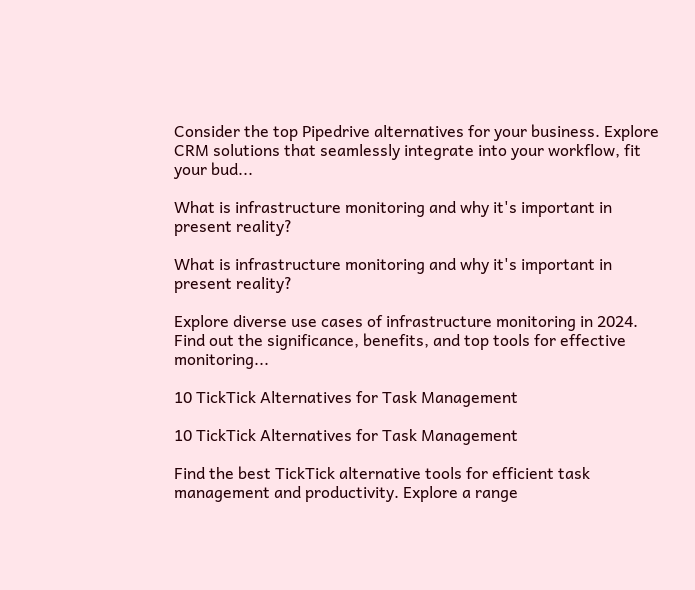Consider the top Pipedrive alternatives for your business. Explore CRM solutions that seamlessly integrate into your workflow, fit your bud...

What is infrastructure monitoring and why it's important in present reality?

What is infrastructure monitoring and why it's important in present reality?

Explore diverse use cases of infrastructure monitoring in 2024. Find out the significance, benefits, and top tools for effective monitoring...

10 TickTick Alternatives for Task Management

10 TickTick Alternatives for Task Management

Find the best TickTick alternative tools for efficient task management and productivity. Explore a range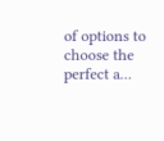of options to choose the perfect a...